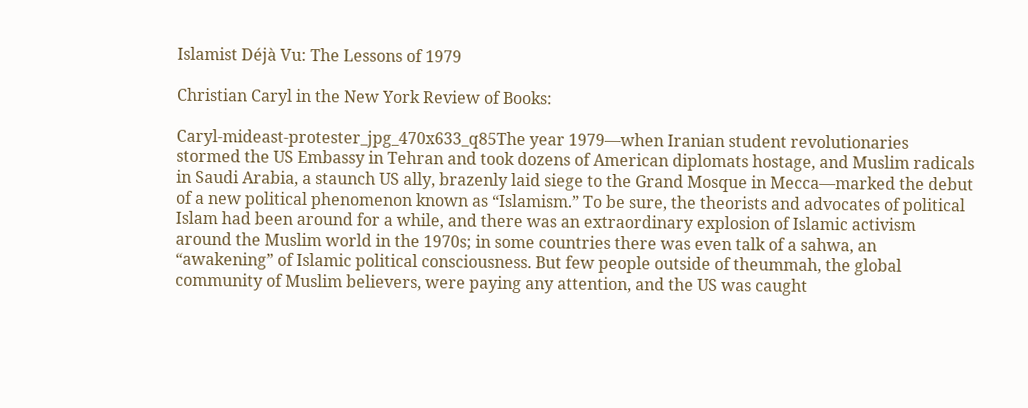Islamist Déjà Vu: The Lessons of 1979

Christian Caryl in the New York Review of Books:

Caryl-mideast-protester_jpg_470x633_q85The year 1979—when Iranian student revolutionaries stormed the US Embassy in Tehran and took dozens of American diplomats hostage, and Muslim radicals in Saudi Arabia, a staunch US ally, brazenly laid siege to the Grand Mosque in Mecca—marked the debut of a new political phenomenon known as “Islamism.” To be sure, the theorists and advocates of political Islam had been around for a while, and there was an extraordinary explosion of Islamic activism around the Muslim world in the 1970s; in some countries there was even talk of a sahwa, an “awakening” of Islamic political consciousness. But few people outside of theummah, the global community of Muslim believers, were paying any attention, and the US was caught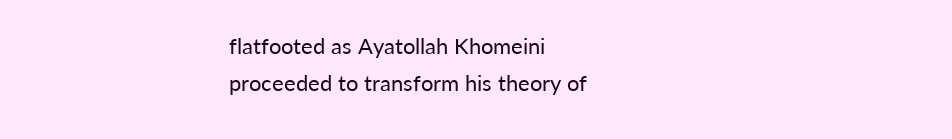flatfooted as Ayatollah Khomeini proceeded to transform his theory of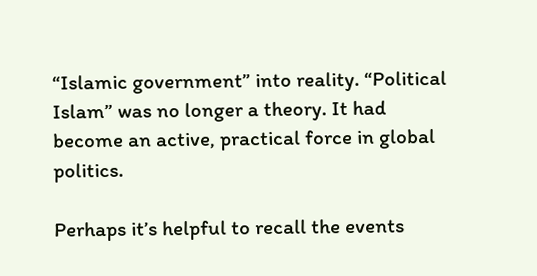“Islamic government” into reality. “Political Islam” was no longer a theory. It had become an active, practical force in global politics.

Perhaps it’s helpful to recall the events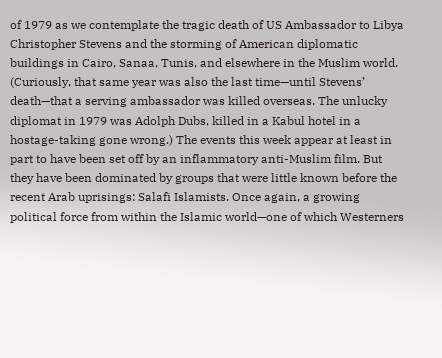of 1979 as we contemplate the tragic death of US Ambassador to Libya Christopher Stevens and the storming of American diplomatic buildings in Cairo, Sanaa, Tunis, and elsewhere in the Muslim world. (Curiously, that same year was also the last time—until Stevens’ death—that a serving ambassador was killed overseas. The unlucky diplomat in 1979 was Adolph Dubs, killed in a Kabul hotel in a hostage-taking gone wrong.) The events this week appear at least in part to have been set off by an inflammatory anti-Muslim film. But they have been dominated by groups that were little known before the recent Arab uprisings: Salafi Islamists. Once again, a growing political force from within the Islamic world—one of which Westerners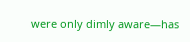were only dimly aware—has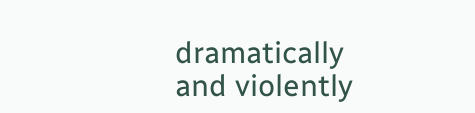dramatically and violently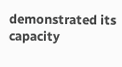demonstrated its capacity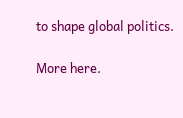to shape global politics.

More here.